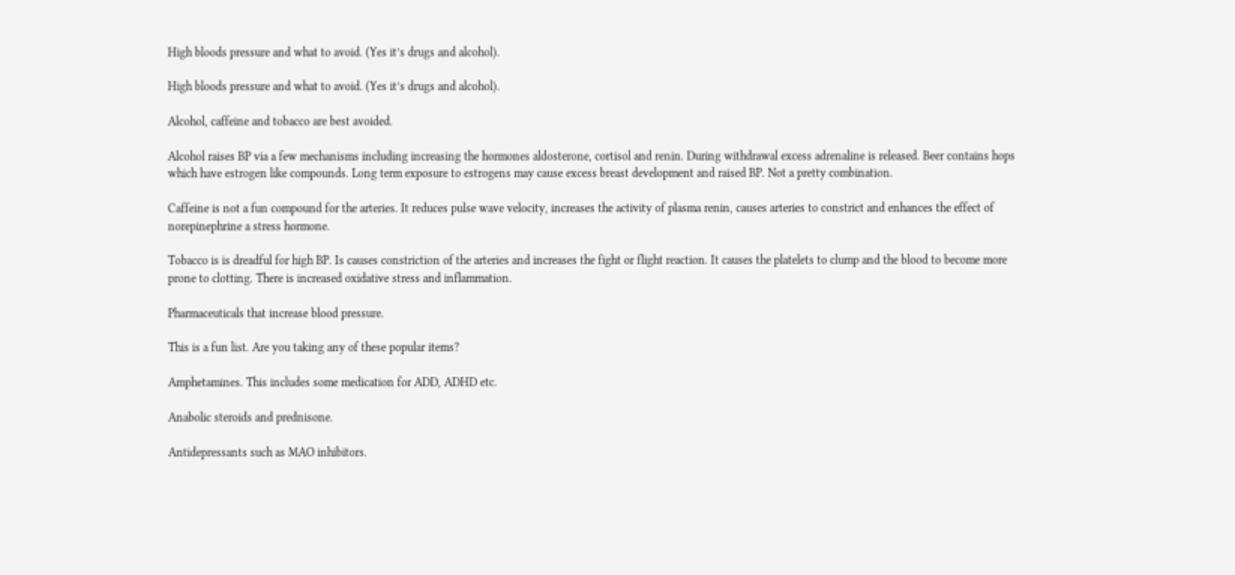High bloods pressure and what to avoid. (Yes it’s drugs and alcohol).

High bloods pressure and what to avoid. (Yes it’s drugs and alcohol).

Alcohol, caffeine and tobacco are best avoided.

Alcohol raises BP via a few mechanisms including increasing the hormones aldosterone, cortisol and renin. During withdrawal excess adrenaline is released. Beer contains hops which have estrogen like compounds. Long term exposure to estrogens may cause excess breast development and raised BP. Not a pretty combination.

Caffeine is not a fun compound for the arteries. It reduces pulse wave velocity, increases the activity of plasma renin, causes arteries to constrict and enhances the effect of norepinephrine a stress hormone.

Tobacco is is dreadful for high BP. Is causes constriction of the arteries and increases the fight or flight reaction. It causes the platelets to clump and the blood to become more prone to clotting. There is increased oxidative stress and inflammation.

Pharmaceuticals that increase blood pressure.

This is a fun list. Are you taking any of these popular items?

Amphetamines. This includes some medication for ADD, ADHD etc.

Anabolic steroids and prednisone.

Antidepressants such as MAO inhibitors.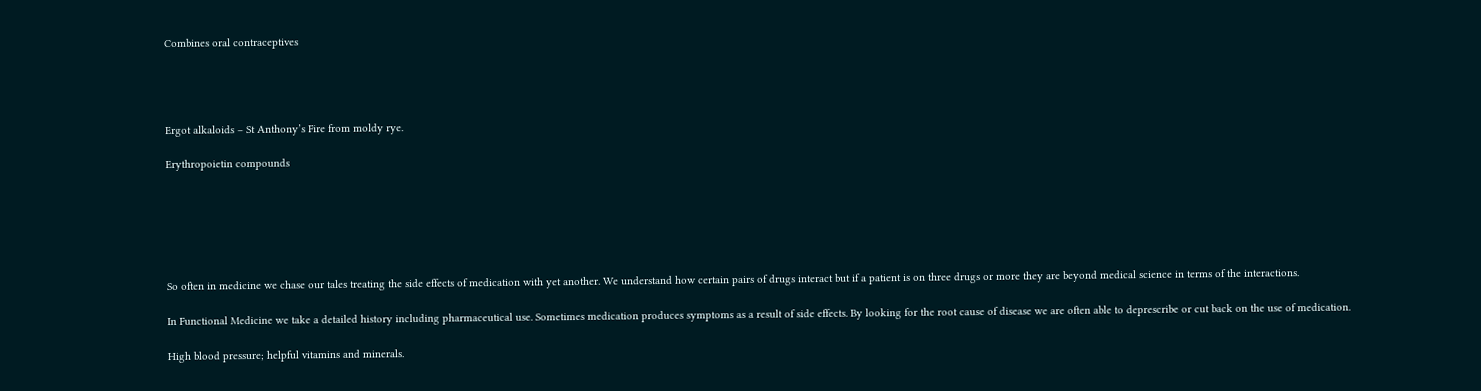Combines oral contraceptives




Ergot alkaloids – St Anthony’s Fire from moldy rye.

Erythropoietin compounds






So often in medicine we chase our tales treating the side effects of medication with yet another. We understand how certain pairs of drugs interact but if a patient is on three drugs or more they are beyond medical science in terms of the interactions.

In Functional Medicine we take a detailed history including pharmaceutical use. Sometimes medication produces symptoms as a result of side effects. By looking for the root cause of disease we are often able to deprescribe or cut back on the use of medication.

High blood pressure; helpful vitamins and minerals.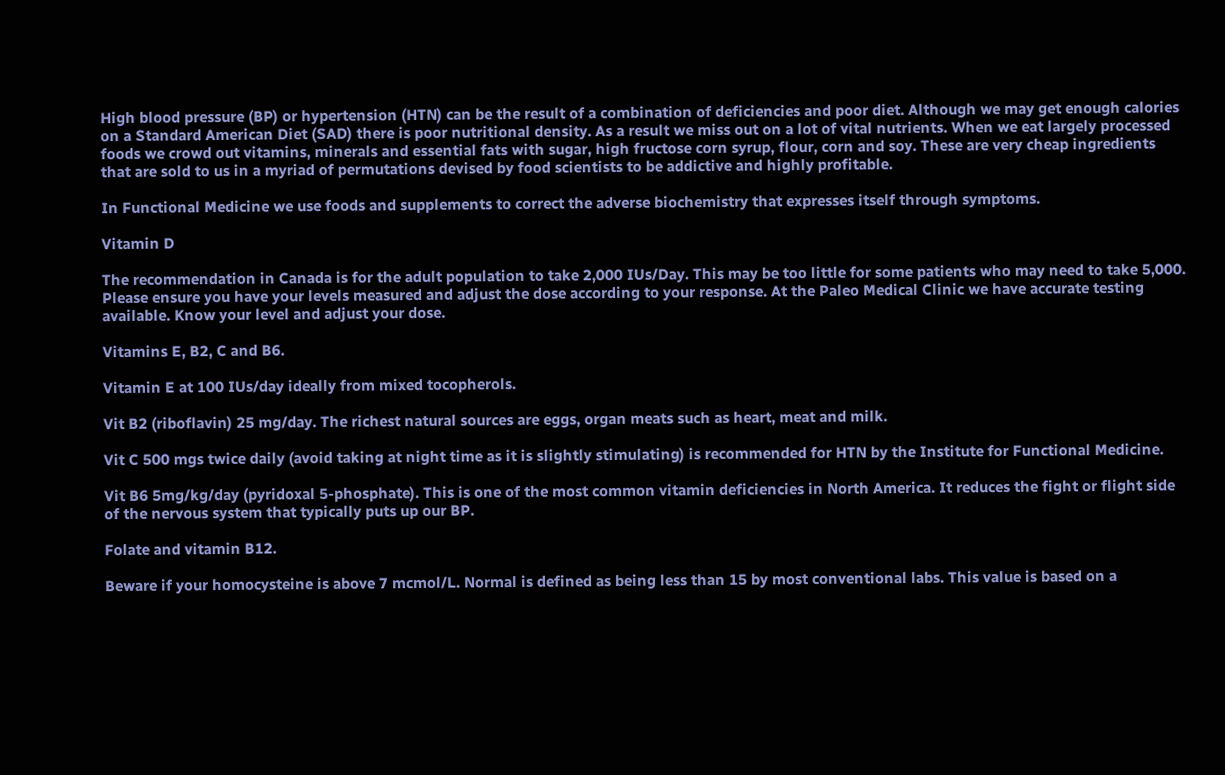High blood pressure (BP) or hypertension (HTN) can be the result of a combination of deficiencies and poor diet. Although we may get enough calories on a Standard American Diet (SAD) there is poor nutritional density. As a result we miss out on a lot of vital nutrients. When we eat largely processed foods we crowd out vitamins, minerals and essential fats with sugar, high fructose corn syrup, flour, corn and soy. These are very cheap ingredients that are sold to us in a myriad of permutations devised by food scientists to be addictive and highly profitable.

In Functional Medicine we use foods and supplements to correct the adverse biochemistry that expresses itself through symptoms.

Vitamin D

The recommendation in Canada is for the adult population to take 2,000 IUs/Day. This may be too little for some patients who may need to take 5,000. Please ensure you have your levels measured and adjust the dose according to your response. At the Paleo Medical Clinic we have accurate testing available. Know your level and adjust your dose.

Vitamins E, B2, C and B6.

Vitamin E at 100 IUs/day ideally from mixed tocopherols.

Vit B2 (riboflavin) 25 mg/day. The richest natural sources are eggs, organ meats such as heart, meat and milk.

Vit C 500 mgs twice daily (avoid taking at night time as it is slightly stimulating) is recommended for HTN by the Institute for Functional Medicine.

Vit B6 5mg/kg/day (pyridoxal 5-phosphate). This is one of the most common vitamin deficiencies in North America. It reduces the fight or flight side of the nervous system that typically puts up our BP.

Folate and vitamin B12.

Beware if your homocysteine is above 7 mcmol/L. Normal is defined as being less than 15 by most conventional labs. This value is based on a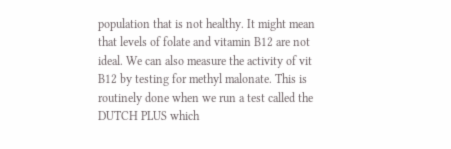population that is not healthy. It might mean that levels of folate and vitamin B12 are not ideal. We can also measure the activity of vit B12 by testing for methyl malonate. This is routinely done when we run a test called the DUTCH PLUS which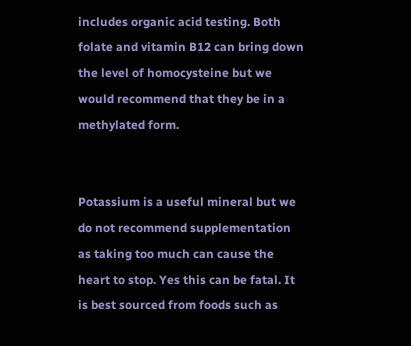includes organic acid testing. Both folate and vitamin B12 can bring down the level of homocysteine but we would recommend that they be in a methylated form.


Potassium is a useful mineral but we do not recommend supplementation as taking too much can cause the heart to stop. Yes this can be fatal. It is best sourced from foods such as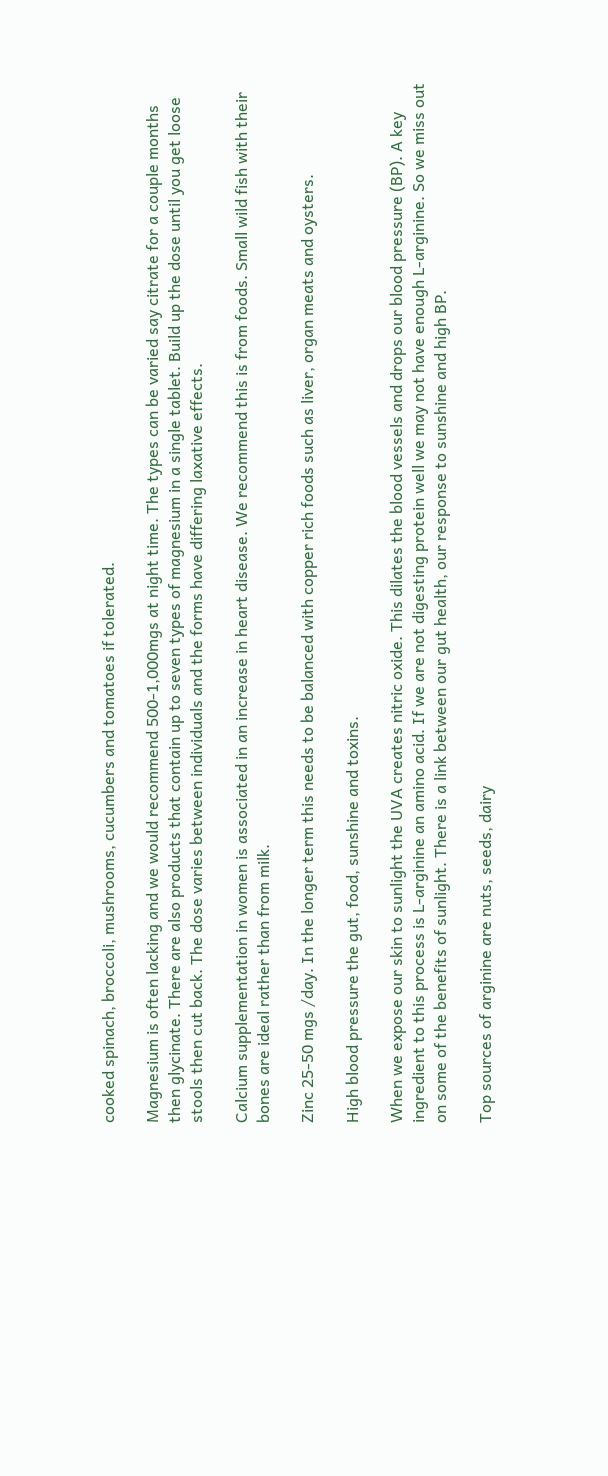cooked spinach, broccoli, mushrooms, cucumbers and tomatoes if tolerated.

Magnesium is often lacking and we would recommend 500-1,000mgs at night time. The types can be varied say citrate for a couple months then glycinate. There are also products that contain up to seven types of magnesium in a single tablet. Build up the dose until you get loose stools then cut back. The dose varies between individuals and the forms have differing laxative effects.

Calcium supplementation in women is associated in an increase in heart disease. We recommend this is from foods. Small wild fish with their bones are ideal rather than from milk.

Zinc 25-50 mgs /day. In the longer term this needs to be balanced with copper rich foods such as liver, organ meats and oysters.

High blood pressure the gut, food, sunshine and toxins.

When we expose our skin to sunlight the UVA creates nitric oxide. This dilates the blood vessels and drops our blood pressure (BP). A key ingredient to this process is L-arginine an amino acid. If we are not digesting protein well we may not have enough L-arginine. So we miss out on some of the benefits of sunlight. There is a link between our gut health, our response to sunshine and high BP.

Top sources of arginine are nuts, seeds, dairy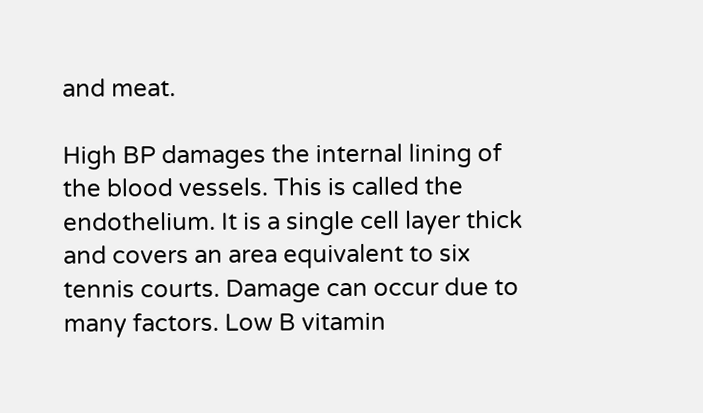and meat.

High BP damages the internal lining of the blood vessels. This is called the endothelium. It is a single cell layer thick and covers an area equivalent to six tennis courts. Damage can occur due to many factors. Low B vitamin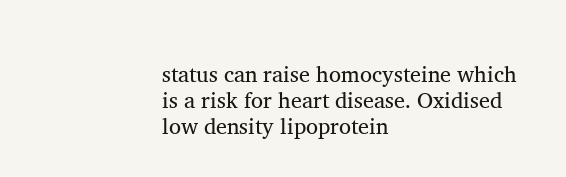status can raise homocysteine which is a risk for heart disease. Oxidised low density lipoprotein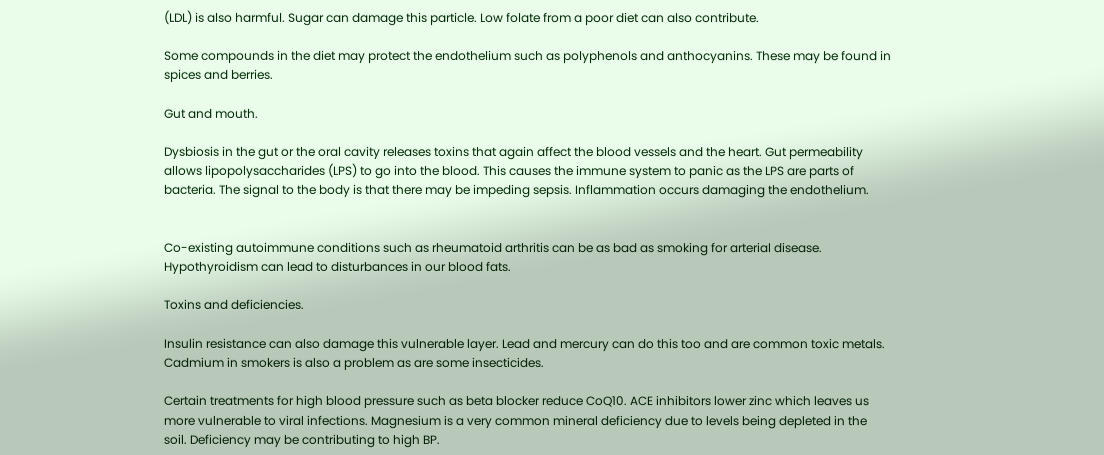(LDL) is also harmful. Sugar can damage this particle. Low folate from a poor diet can also contribute.

Some compounds in the diet may protect the endothelium such as polyphenols and anthocyanins. These may be found in spices and berries.

Gut and mouth.

Dysbiosis in the gut or the oral cavity releases toxins that again affect the blood vessels and the heart. Gut permeability allows lipopolysaccharides (LPS) to go into the blood. This causes the immune system to panic as the LPS are parts of bacteria. The signal to the body is that there may be impeding sepsis. Inflammation occurs damaging the endothelium.


Co-existing autoimmune conditions such as rheumatoid arthritis can be as bad as smoking for arterial disease. Hypothyroidism can lead to disturbances in our blood fats.

Toxins and deficiencies.

Insulin resistance can also damage this vulnerable layer. Lead and mercury can do this too and are common toxic metals. Cadmium in smokers is also a problem as are some insecticides.

Certain treatments for high blood pressure such as beta blocker reduce CoQ10. ACE inhibitors lower zinc which leaves us more vulnerable to viral infections. Magnesium is a very common mineral deficiency due to levels being depleted in the soil. Deficiency may be contributing to high BP.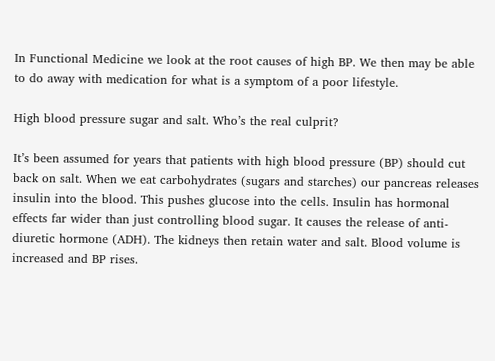In Functional Medicine we look at the root causes of high BP. We then may be able to do away with medication for what is a symptom of a poor lifestyle.

High blood pressure sugar and salt. Who’s the real culprit?

It’s been assumed for years that patients with high blood pressure (BP) should cut back on salt. When we eat carbohydrates (sugars and starches) our pancreas releases insulin into the blood. This pushes glucose into the cells. Insulin has hormonal effects far wider than just controlling blood sugar. It causes the release of anti-diuretic hormone (ADH). The kidneys then retain water and salt. Blood volume is increased and BP rises.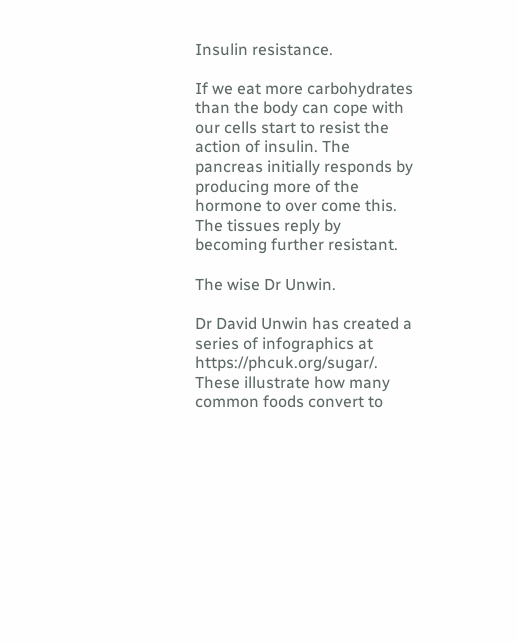Insulin resistance.

If we eat more carbohydrates than the body can cope with our cells start to resist the action of insulin. The pancreas initially responds by producing more of the hormone to over come this. The tissues reply by becoming further resistant.

The wise Dr Unwin.

Dr David Unwin has created a series of infographics at https://phcuk.org/sugar/. These illustrate how many common foods convert to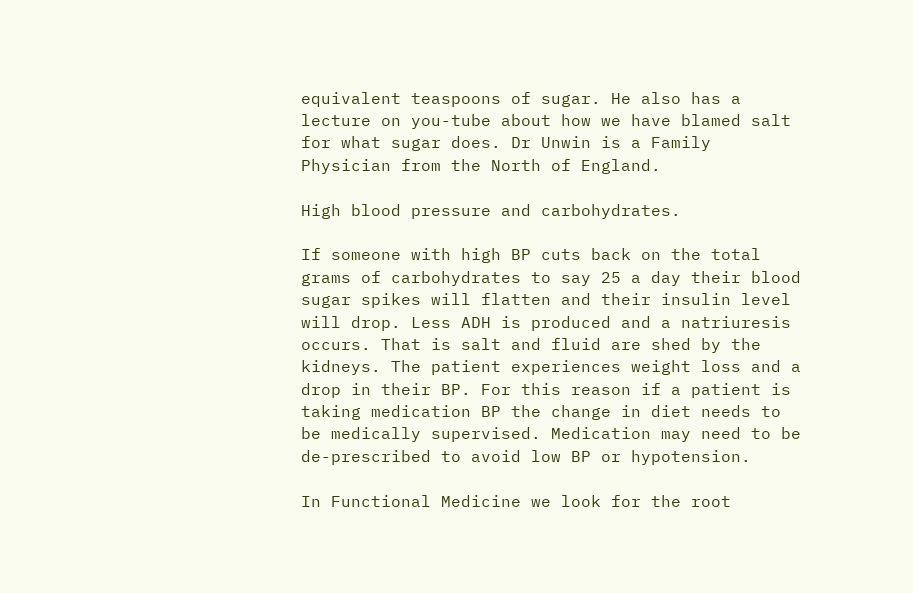equivalent teaspoons of sugar. He also has a lecture on you-tube about how we have blamed salt for what sugar does. Dr Unwin is a Family Physician from the North of England.

High blood pressure and carbohydrates.

If someone with high BP cuts back on the total grams of carbohydrates to say 25 a day their blood sugar spikes will flatten and their insulin level will drop. Less ADH is produced and a natriuresis occurs. That is salt and fluid are shed by the kidneys. The patient experiences weight loss and a drop in their BP. For this reason if a patient is taking medication BP the change in diet needs to be medically supervised. Medication may need to be de-prescribed to avoid low BP or hypotension.

In Functional Medicine we look for the root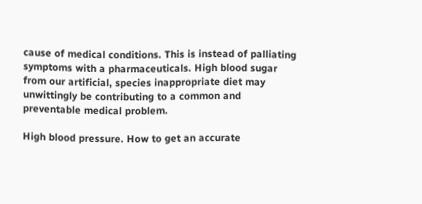cause of medical conditions. This is instead of palliating symptoms with a pharmaceuticals. High blood sugar from our artificial, species inappropriate diet may unwittingly be contributing to a common and preventable medical problem.

High blood pressure. How to get an accurate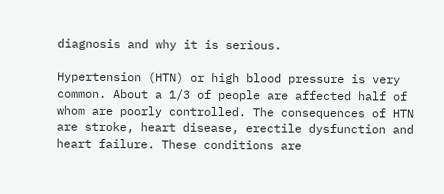diagnosis and why it is serious.

Hypertension (HTN) or high blood pressure is very common. About a 1/3 of people are affected half of whom are poorly controlled. The consequences of HTN are stroke, heart disease, erectile dysfunction and heart failure. These conditions are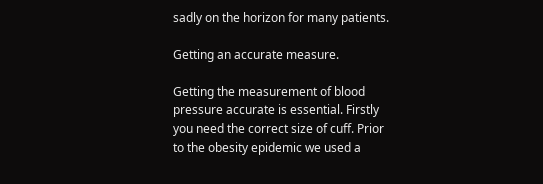sadly on the horizon for many patients.

Getting an accurate measure.

Getting the measurement of blood pressure accurate is essential. Firstly you need the correct size of cuff. Prior to the obesity epidemic we used a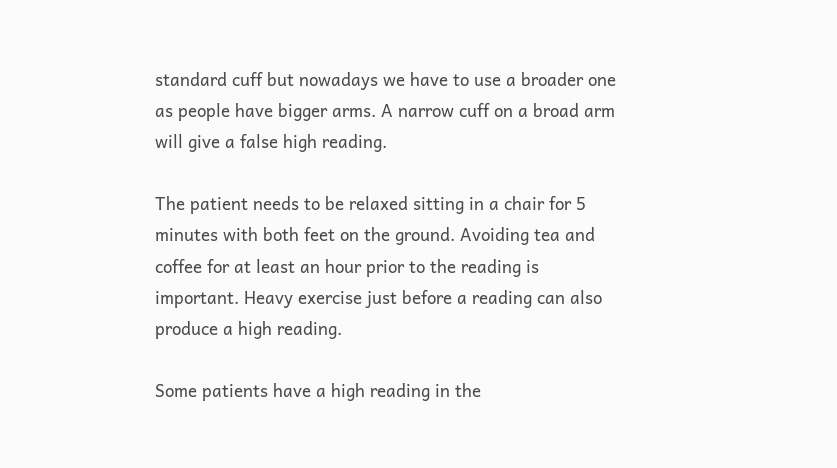standard cuff but nowadays we have to use a broader one as people have bigger arms. A narrow cuff on a broad arm will give a false high reading.

The patient needs to be relaxed sitting in a chair for 5 minutes with both feet on the ground. Avoiding tea and coffee for at least an hour prior to the reading is important. Heavy exercise just before a reading can also produce a high reading.

Some patients have a high reading in the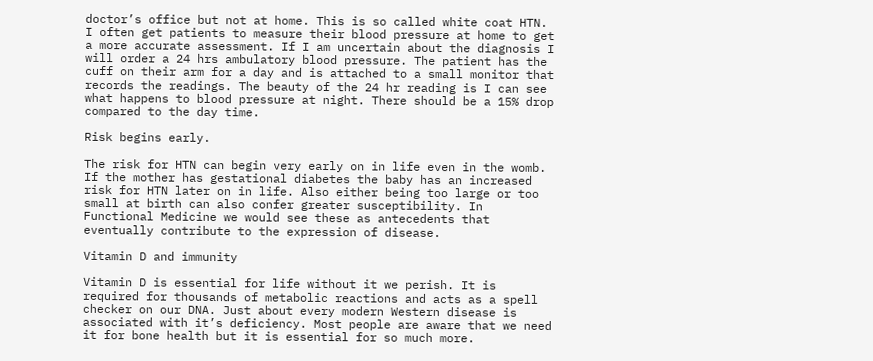doctor’s office but not at home. This is so called white coat HTN. I often get patients to measure their blood pressure at home to get a more accurate assessment. If I am uncertain about the diagnosis I will order a 24 hrs ambulatory blood pressure. The patient has the cuff on their arm for a day and is attached to a small monitor that records the readings. The beauty of the 24 hr reading is I can see what happens to blood pressure at night. There should be a 15% drop compared to the day time.

Risk begins early.

The risk for HTN can begin very early on in life even in the womb. If the mother has gestational diabetes the baby has an increased risk for HTN later on in life. Also either being too large or too small at birth can also confer greater susceptibility. In Functional Medicine we would see these as antecedents that eventually contribute to the expression of disease.

Vitamin D and immunity

Vitamin D is essential for life without it we perish. It is required for thousands of metabolic reactions and acts as a spell checker on our DNA. Just about every modern Western disease is associated with it’s deficiency. Most people are aware that we need it for bone health but it is essential for so much more.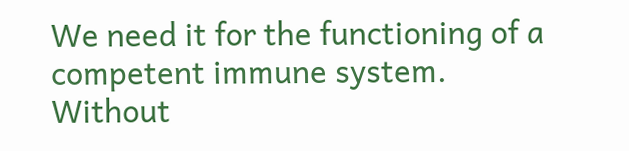We need it for the functioning of a competent immune system. Without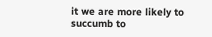it we are more likely to succumb to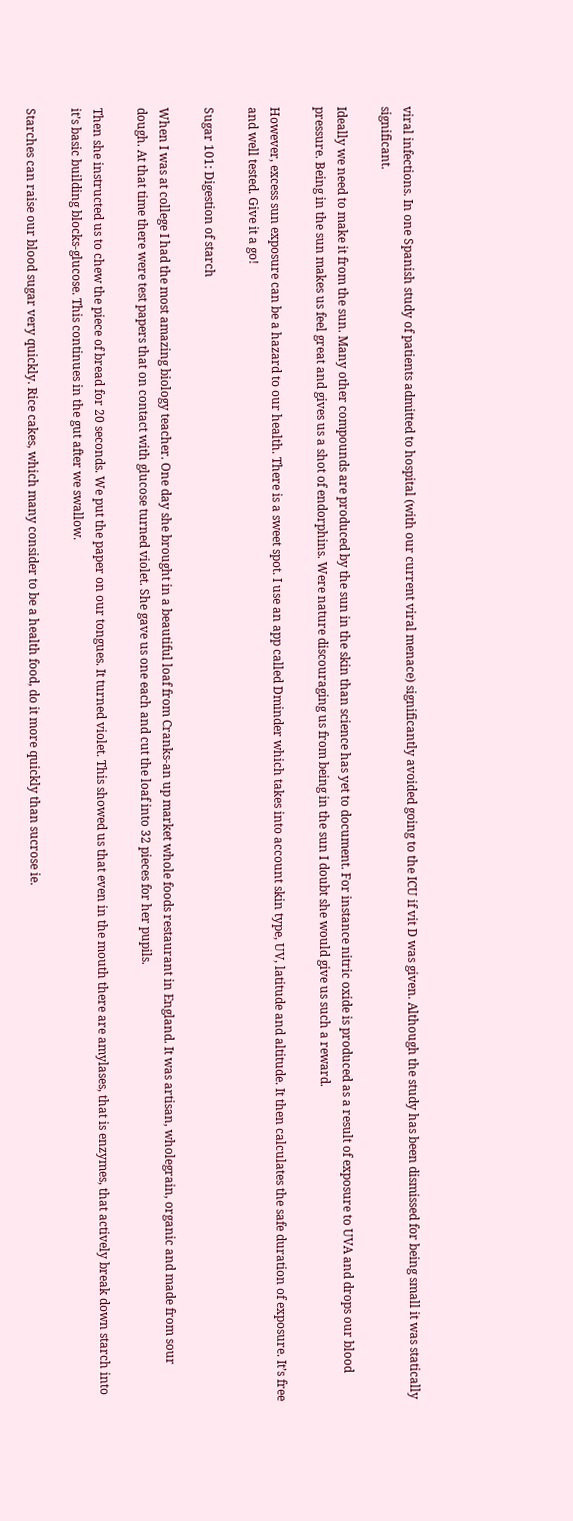viral infections. In one Spanish study of patients admitted to hospital (with our current viral menace) significantly avoided going to the ICU if vit D was given. Although the study has been dismissed for being small it was statically significant.

Ideally we need to make it from the sun. Many other compounds are produced by the sun in the skin than science has yet to document. For instance nitric oxide is produced as a result of exposure to UVA and drops our blood pressure. Being in the sun makes us feel great and gives us a shot of endorphins. Were nature discouraging us from being in the sun I doubt she would give us such a reward.

However, excess sun exposure can be a hazard to our health. There is a sweet spot. I use an app called Dminder which takes into account skin type, UV, latitude and altitude. It then calculates the safe duration of exposure. It’s free and well tested. Give it a go!

Sugar 101: Digestion of starch

When I was at college I had the most amazing biology teacher. One day she brought in a beautiful loaf from Cranks-an up market whole foods restaurant in England. It was artisan, wholegrain, organic and made from sour dough. At that time there were test papers that on contact with glucose turned violet. She gave us one each and cut the loaf into 32 pieces for her pupils.

Then she instructed us to chew the piece of bread for 20 seconds. We put the paper on our tongues. It turned violet. This showed us that even in the mouth there are amylases, that is enzymes, that actively break down starch into it’s basic building blocks-glucose. This continues in the gut after we swallow.

Starches can raise our blood sugar very quickly. Rice cakes, which many consider to be a health food, do it more quickly than sucrose ie.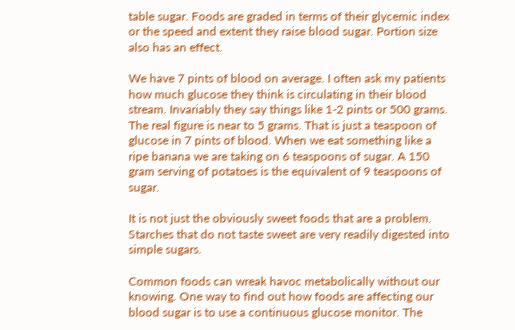table sugar. Foods are graded in terms of their glycemic index or the speed and extent they raise blood sugar. Portion size also has an effect.

We have 7 pints of blood on average. I often ask my patients how much glucose they think is circulating in their blood stream. Invariably they say things like 1-2 pints or 500 grams. The real figure is near to 5 grams. That is just a teaspoon of glucose in 7 pints of blood. When we eat something like a ripe banana we are taking on 6 teaspoons of sugar. A 150 gram serving of potatoes is the equivalent of 9 teaspoons of sugar.

It is not just the obviously sweet foods that are a problem. Starches that do not taste sweet are very readily digested into simple sugars.

Common foods can wreak havoc metabolically without our knowing. One way to find out how foods are affecting our blood sugar is to use a continuous glucose monitor. The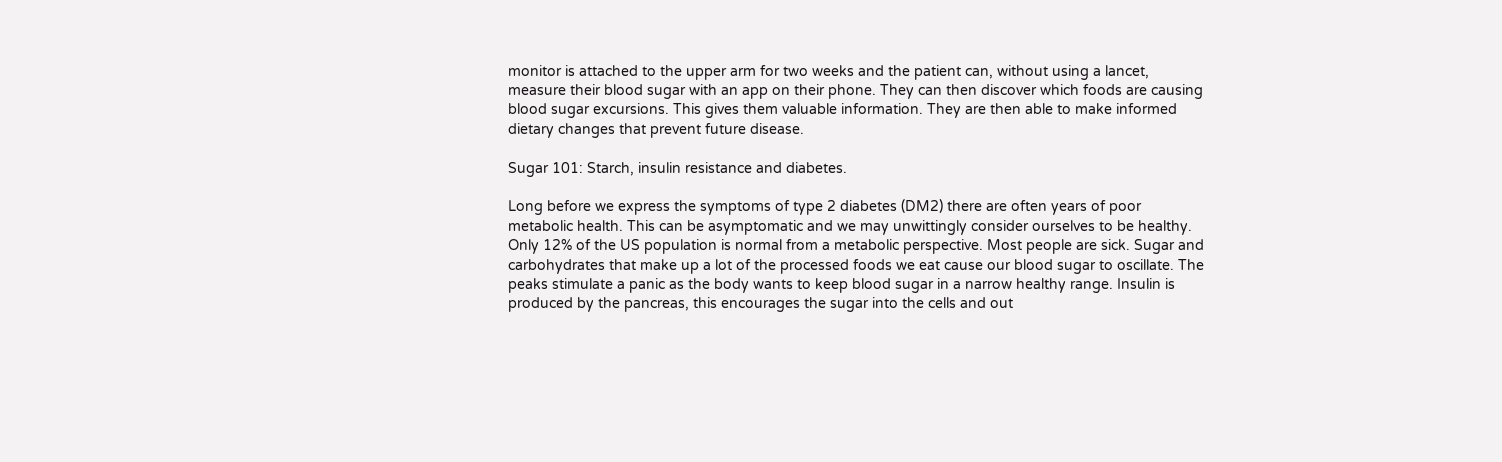monitor is attached to the upper arm for two weeks and the patient can, without using a lancet, measure their blood sugar with an app on their phone. They can then discover which foods are causing blood sugar excursions. This gives them valuable information. They are then able to make informed dietary changes that prevent future disease.

Sugar 101: Starch, insulin resistance and diabetes.

Long before we express the symptoms of type 2 diabetes (DM2) there are often years of poor metabolic health. This can be asymptomatic and we may unwittingly consider ourselves to be healthy. Only 12% of the US population is normal from a metabolic perspective. Most people are sick. Sugar and carbohydrates that make up a lot of the processed foods we eat cause our blood sugar to oscillate. The peaks stimulate a panic as the body wants to keep blood sugar in a narrow healthy range. Insulin is produced by the pancreas, this encourages the sugar into the cells and out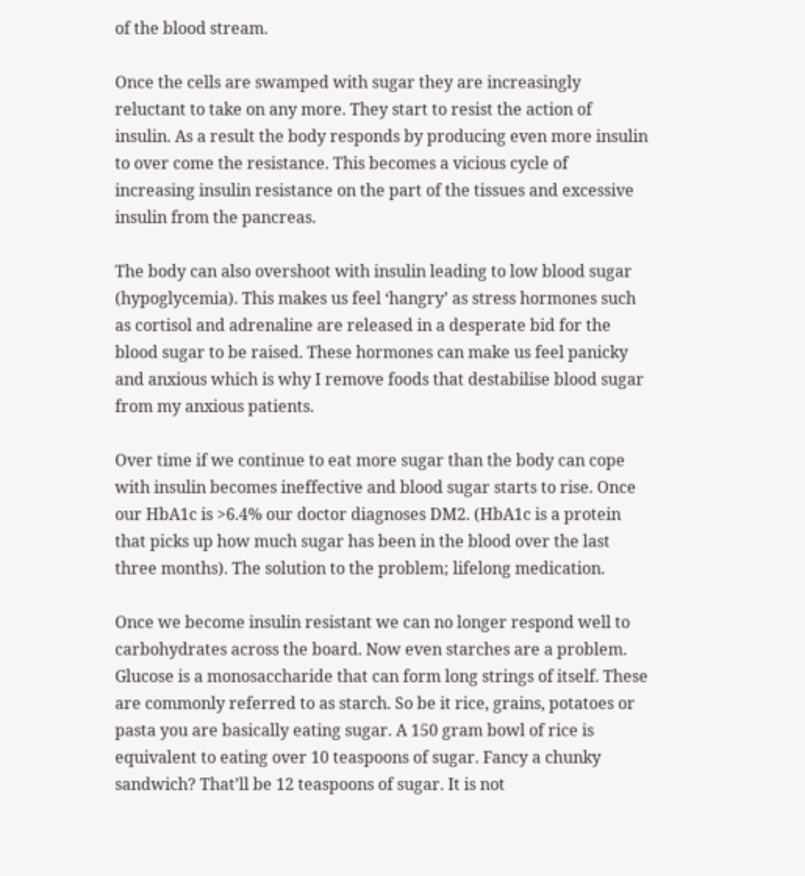of the blood stream.

Once the cells are swamped with sugar they are increasingly reluctant to take on any more. They start to resist the action of insulin. As a result the body responds by producing even more insulin to over come the resistance. This becomes a vicious cycle of increasing insulin resistance on the part of the tissues and excessive insulin from the pancreas.

The body can also overshoot with insulin leading to low blood sugar (hypoglycemia). This makes us feel ‘hangry’ as stress hormones such as cortisol and adrenaline are released in a desperate bid for the blood sugar to be raised. These hormones can make us feel panicky and anxious which is why I remove foods that destabilise blood sugar from my anxious patients.

Over time if we continue to eat more sugar than the body can cope with insulin becomes ineffective and blood sugar starts to rise. Once our HbA1c is >6.4% our doctor diagnoses DM2. (HbA1c is a protein that picks up how much sugar has been in the blood over the last three months). The solution to the problem; lifelong medication.

Once we become insulin resistant we can no longer respond well to carbohydrates across the board. Now even starches are a problem. Glucose is a monosaccharide that can form long strings of itself. These are commonly referred to as starch. So be it rice, grains, potatoes or pasta you are basically eating sugar. A 150 gram bowl of rice is equivalent to eating over 10 teaspoons of sugar. Fancy a chunky sandwich? That’ll be 12 teaspoons of sugar. It is not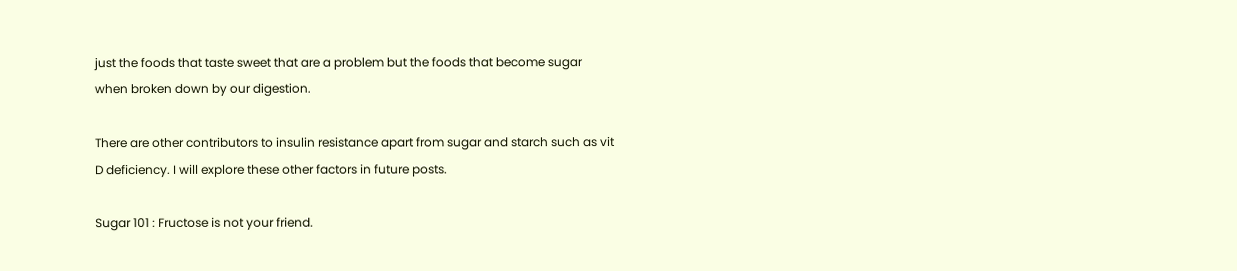just the foods that taste sweet that are a problem but the foods that become sugar when broken down by our digestion.

There are other contributors to insulin resistance apart from sugar and starch such as vit D deficiency. I will explore these other factors in future posts.

Sugar 101 : Fructose is not your friend.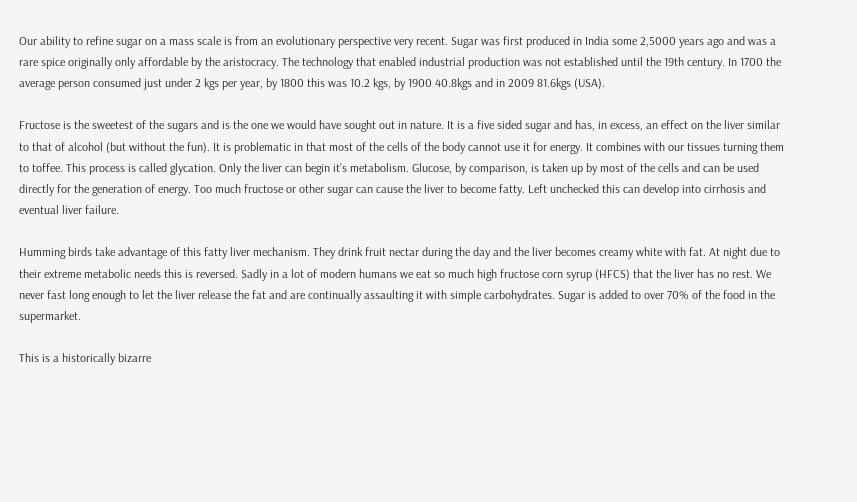Our ability to refine sugar on a mass scale is from an evolutionary perspective very recent. Sugar was first produced in India some 2,5000 years ago and was a rare spice originally only affordable by the aristocracy. The technology that enabled industrial production was not established until the 19th century. In 1700 the average person consumed just under 2 kgs per year, by 1800 this was 10.2 kgs, by 1900 40.8kgs and in 2009 81.6kgs (USA).

Fructose is the sweetest of the sugars and is the one we would have sought out in nature. It is a five sided sugar and has, in excess, an effect on the liver similar to that of alcohol (but without the fun). It is problematic in that most of the cells of the body cannot use it for energy. It combines with our tissues turning them to toffee. This process is called glycation. Only the liver can begin it’s metabolism. Glucose, by comparison, is taken up by most of the cells and can be used directly for the generation of energy. Too much fructose or other sugar can cause the liver to become fatty. Left unchecked this can develop into cirrhosis and eventual liver failure.

Humming birds take advantage of this fatty liver mechanism. They drink fruit nectar during the day and the liver becomes creamy white with fat. At night due to their extreme metabolic needs this is reversed. Sadly in a lot of modern humans we eat so much high fructose corn syrup (HFCS) that the liver has no rest. We never fast long enough to let the liver release the fat and are continually assaulting it with simple carbohydrates. Sugar is added to over 70% of the food in the supermarket.

This is a historically bizarre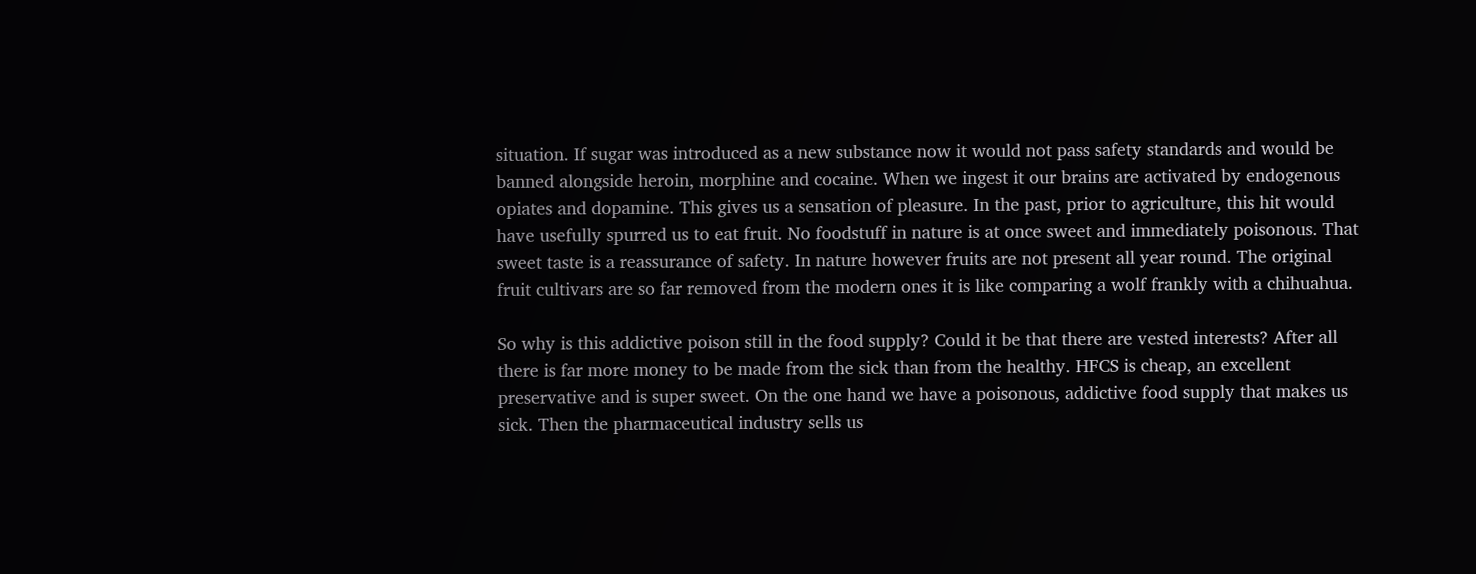situation. If sugar was introduced as a new substance now it would not pass safety standards and would be banned alongside heroin, morphine and cocaine. When we ingest it our brains are activated by endogenous opiates and dopamine. This gives us a sensation of pleasure. In the past, prior to agriculture, this hit would have usefully spurred us to eat fruit. No foodstuff in nature is at once sweet and immediately poisonous. That sweet taste is a reassurance of safety. In nature however fruits are not present all year round. The original fruit cultivars are so far removed from the modern ones it is like comparing a wolf frankly with a chihuahua.

So why is this addictive poison still in the food supply? Could it be that there are vested interests? After all there is far more money to be made from the sick than from the healthy. HFCS is cheap, an excellent preservative and is super sweet. On the one hand we have a poisonous, addictive food supply that makes us sick. Then the pharmaceutical industry sells us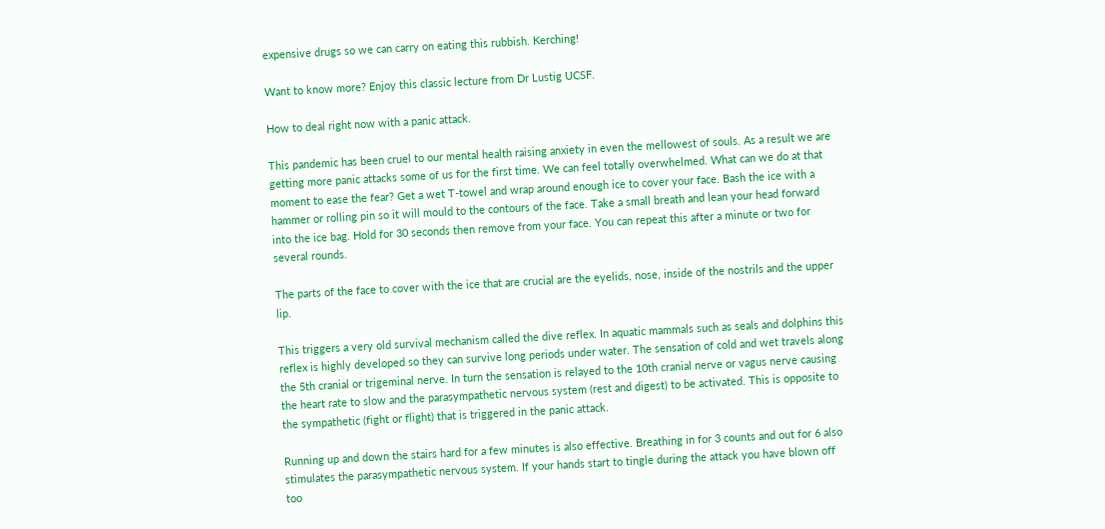expensive drugs so we can carry on eating this rubbish. Kerching!

Want to know more? Enjoy this classic lecture from Dr Lustig UCSF.

How to deal right now with a panic attack.

This pandemic has been cruel to our mental health raising anxiety in even the mellowest of souls. As a result we are getting more panic attacks some of us for the first time. We can feel totally overwhelmed. What can we do at that moment to ease the fear? Get a wet T-towel and wrap around enough ice to cover your face. Bash the ice with a hammer or rolling pin so it will mould to the contours of the face. Take a small breath and lean your head forward into the ice bag. Hold for 30 seconds then remove from your face. You can repeat this after a minute or two for several rounds.

The parts of the face to cover with the ice that are crucial are the eyelids, nose, inside of the nostrils and the upper lip.

This triggers a very old survival mechanism called the dive reflex. In aquatic mammals such as seals and dolphins this reflex is highly developed so they can survive long periods under water. The sensation of cold and wet travels along the 5th cranial or trigeminal nerve. In turn the sensation is relayed to the 10th cranial nerve or vagus nerve causing the heart rate to slow and the parasympathetic nervous system (rest and digest) to be activated. This is opposite to the sympathetic (fight or flight) that is triggered in the panic attack.

Running up and down the stairs hard for a few minutes is also effective. Breathing in for 3 counts and out for 6 also stimulates the parasympathetic nervous system. If your hands start to tingle during the attack you have blown off too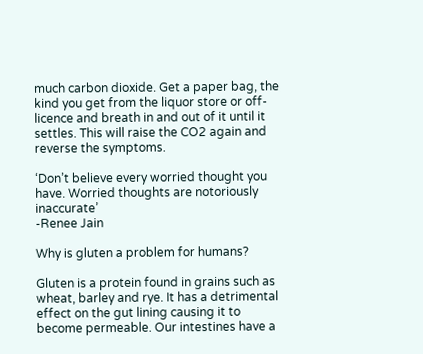much carbon dioxide. Get a paper bag, the kind you get from the liquor store or off-licence and breath in and out of it until it settles. This will raise the CO2 again and reverse the symptoms.

‘Don’t believe every worried thought you have. Worried thoughts are notoriously inaccurate’
-Renee Jain

Why is gluten a problem for humans?

Gluten is a protein found in grains such as wheat, barley and rye. It has a detrimental effect on the gut lining causing it to become permeable. Our intestines have a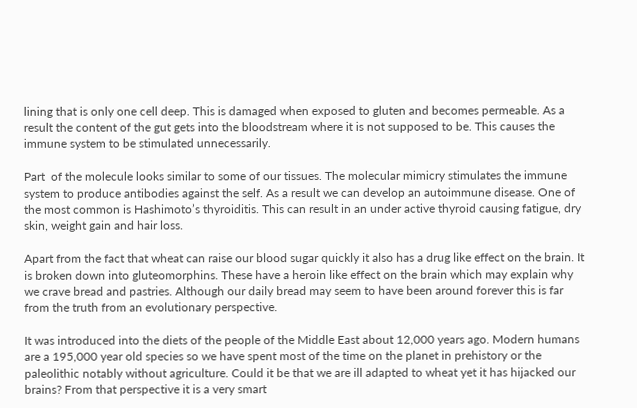lining that is only one cell deep. This is damaged when exposed to gluten and becomes permeable. As a result the content of the gut gets into the bloodstream where it is not supposed to be. This causes the immune system to be stimulated unnecessarily.

Part  of the molecule looks similar to some of our tissues. The molecular mimicry stimulates the immune system to produce antibodies against the self. As a result we can develop an autoimmune disease. One of the most common is Hashimoto’s thyroiditis. This can result in an under active thyroid causing fatigue, dry skin, weight gain and hair loss.

Apart from the fact that wheat can raise our blood sugar quickly it also has a drug like effect on the brain. It is broken down into gluteomorphins. These have a heroin like effect on the brain which may explain why we crave bread and pastries. Although our daily bread may seem to have been around forever this is far from the truth from an evolutionary perspective.

It was introduced into the diets of the people of the Middle East about 12,000 years ago. Modern humans are a 195,000 year old species so we have spent most of the time on the planet in prehistory or the paleolithic notably without agriculture. Could it be that we are ill adapted to wheat yet it has hijacked our brains? From that perspective it is a very smart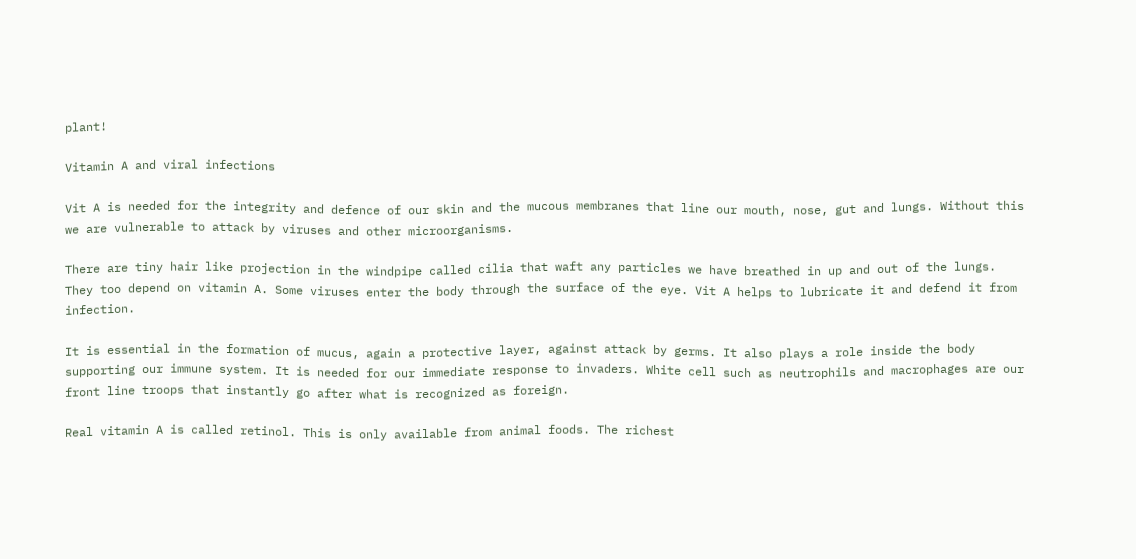plant!

Vitamin A and viral infections

Vit A is needed for the integrity and defence of our skin and the mucous membranes that line our mouth, nose, gut and lungs. Without this we are vulnerable to attack by viruses and other microorganisms.

There are tiny hair like projection in the windpipe called cilia that waft any particles we have breathed in up and out of the lungs. They too depend on vitamin A. Some viruses enter the body through the surface of the eye. Vit A helps to lubricate it and defend it from infection.

It is essential in the formation of mucus, again a protective layer, against attack by germs. It also plays a role inside the body supporting our immune system. It is needed for our immediate response to invaders. White cell such as neutrophils and macrophages are our front line troops that instantly go after what is recognized as foreign.

Real vitamin A is called retinol. This is only available from animal foods. The richest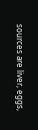sources are liver, eggs,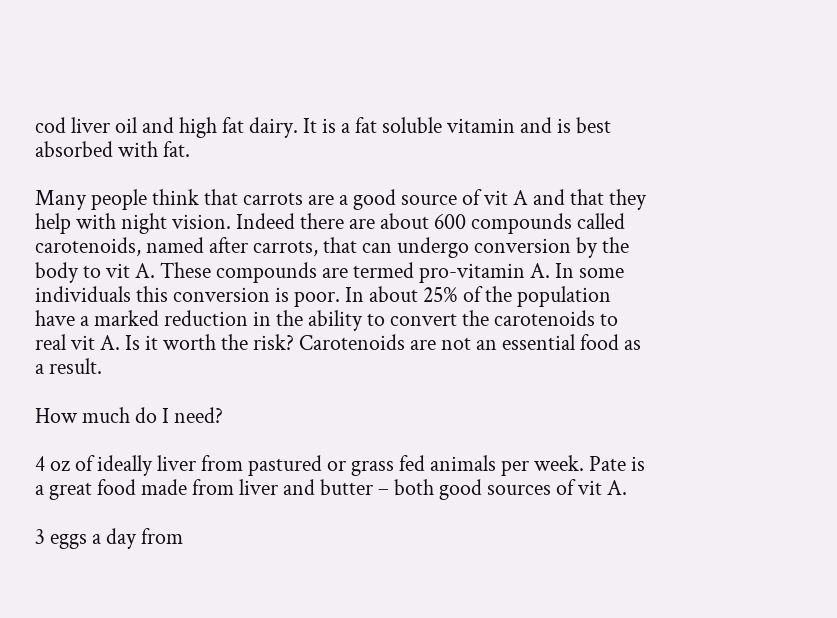cod liver oil and high fat dairy. It is a fat soluble vitamin and is best absorbed with fat.

Many people think that carrots are a good source of vit A and that they help with night vision. Indeed there are about 600 compounds called carotenoids, named after carrots, that can undergo conversion by the body to vit A. These compounds are termed pro-vitamin A. In some individuals this conversion is poor. In about 25% of the population have a marked reduction in the ability to convert the carotenoids to real vit A. Is it worth the risk? Carotenoids are not an essential food as a result.

How much do I need?

4 oz of ideally liver from pastured or grass fed animals per week. Pate is a great food made from liver and butter – both good sources of vit A.

3 eggs a day from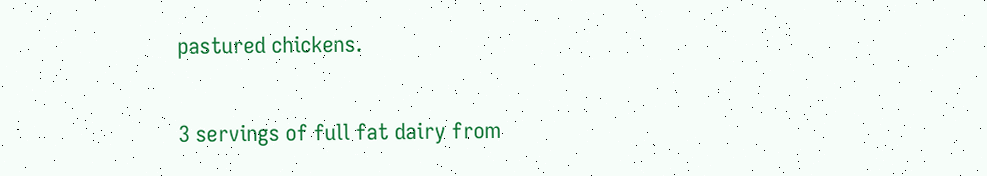pastured chickens.

3 servings of full fat dairy from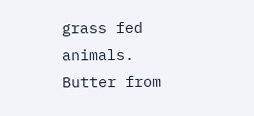grass fed animals. Butter from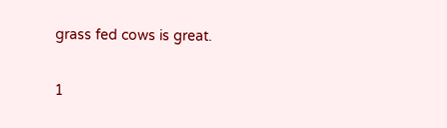grass fed cows is great.

1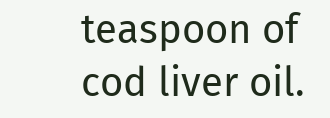teaspoon of cod liver oil.